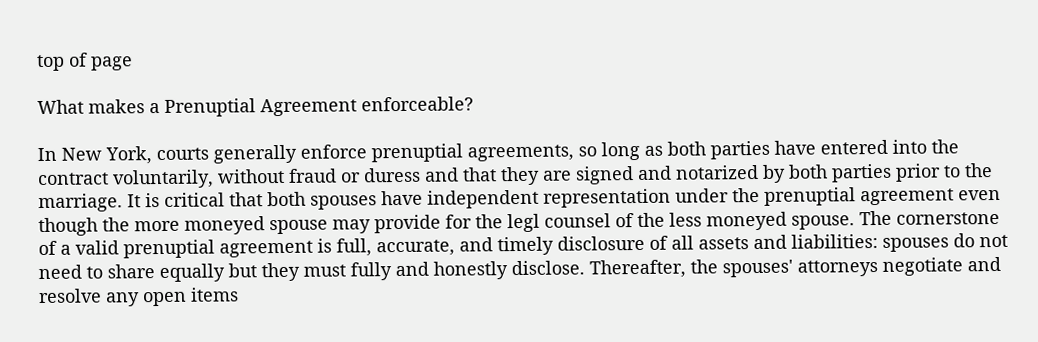top of page

What makes a Prenuptial Agreement enforceable?

In New York, courts generally enforce prenuptial agreements, so long as both parties have entered into the contract voluntarily, without fraud or duress and that they are signed and notarized by both parties prior to the marriage. It is critical that both spouses have independent representation under the prenuptial agreement even though the more moneyed spouse may provide for the legl counsel of the less moneyed spouse. The cornerstone of a valid prenuptial agreement is full, accurate, and timely disclosure of all assets and liabilities: spouses do not need to share equally but they must fully and honestly disclose. Thereafter, the spouses' attorneys negotiate and resolve any open items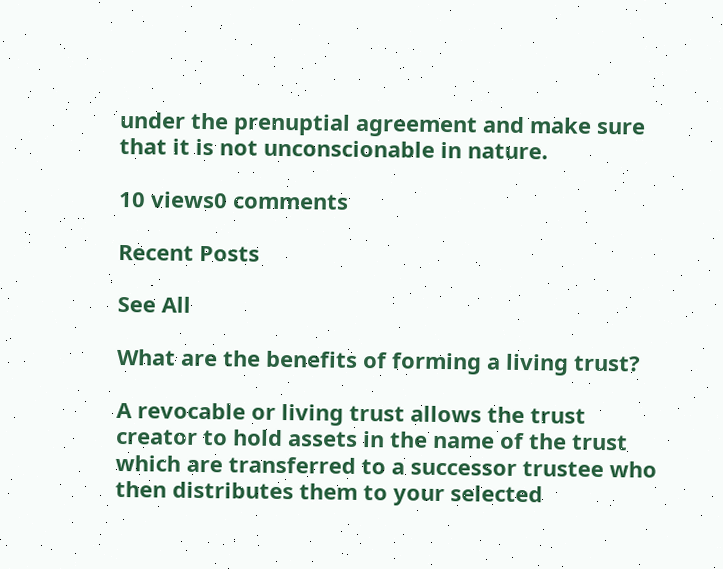under the prenuptial agreement and make sure that it is not unconscionable in nature.

10 views0 comments

Recent Posts

See All

What are the benefits of forming a living trust?

A revocable or living trust allows the trust creator to hold assets in the name of the trust which are transferred to a successor trustee who then distributes them to your selected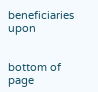beneficiaries upon


bottom of page